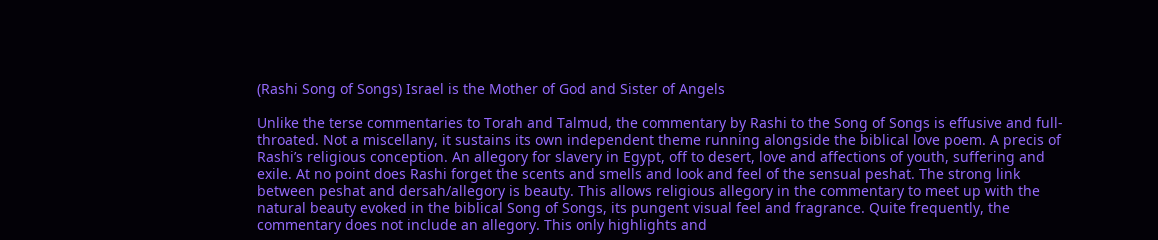(Rashi Song of Songs) Israel is the Mother of God and Sister of Angels

Unlike the terse commentaries to Torah and Talmud, the commentary by Rashi to the Song of Songs is effusive and full-throated. Not a miscellany, it sustains its own independent theme running alongside the biblical love poem. A precis of  Rashi’s religious conception. An allegory for slavery in Egypt, off to desert, love and affections of youth, suffering and exile. At no point does Rashi forget the scents and smells and look and feel of the sensual peshat. The strong link between peshat and dersah/allegory is beauty. This allows religious allegory in the commentary to meet up with the natural beauty evoked in the biblical Song of Songs, its pungent visual feel and fragrance. Quite frequently, the commentary does not include an allegory. This only highlights and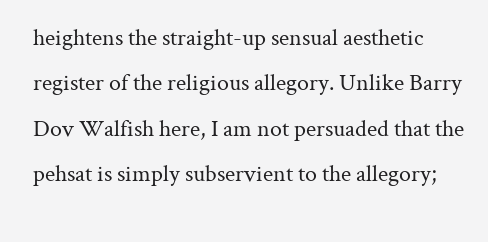heightens the straight-up sensual aesthetic register of the religious allegory. Unlike Barry Dov Walfish here, I am not persuaded that the pehsat is simply subservient to the allegory;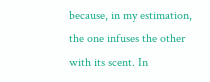because, in my estimation, the one infuses the other with its scent. In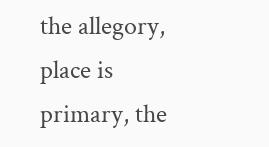the allegory, place is primary, the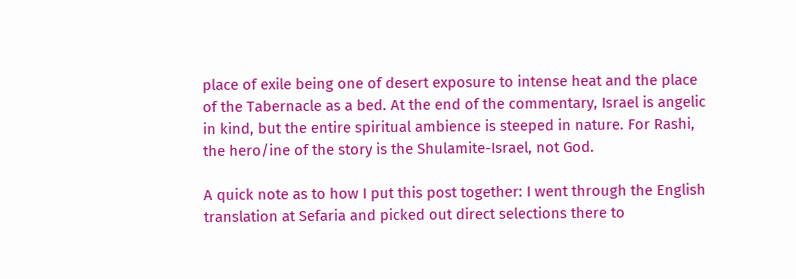place of exile being one of desert exposure to intense heat and the place of the Tabernacle as a bed. At the end of the commentary, Israel is angelic in kind, but the entire spiritual ambience is steeped in nature. For Rashi, the hero/ine of the story is the Shulamite-Israel, not God.

A quick note as to how I put this post together: I went through the English translation at Sefaria and picked out direct selections there to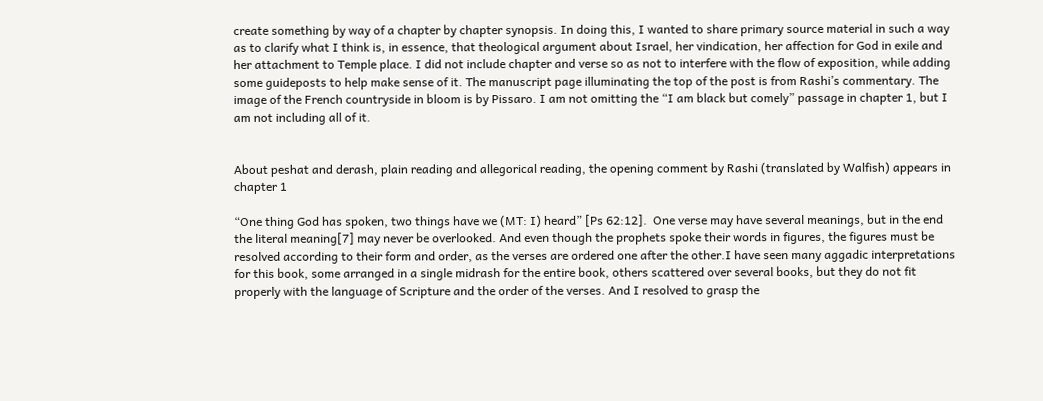create something by way of a chapter by chapter synopsis. In doing this, I wanted to share primary source material in such a way as to clarify what I think is, in essence, that theological argument about Israel, her vindication, her affection for God in exile and her attachment to Temple place. I did not include chapter and verse so as not to interfere with the flow of exposition, while adding some guideposts to help make sense of it. The manuscript page illuminating the top of the post is from Rashi’s commentary. The image of the French countryside in bloom is by Pissaro. I am not omitting the “I am black but comely” passage in chapter 1, but I am not including all of it.


About peshat and derash, plain reading and allegorical reading, the opening comment by Rashi (translated by Walfish) appears in chapter 1

“One thing God has spoken, two things have we (MT: I) heard” [Ps 62:12].  One verse may have several meanings, but in the end the literal meaning[7] may never be overlooked. And even though the prophets spoke their words in figures, the figures must be resolved according to their form and order, as the verses are ordered one after the other.I have seen many aggadic interpretations for this book, some arranged in a single midrash for the entire book, others scattered over several books, but they do not fit properly with the language of Scripture and the order of the verses. And I resolved to grasp the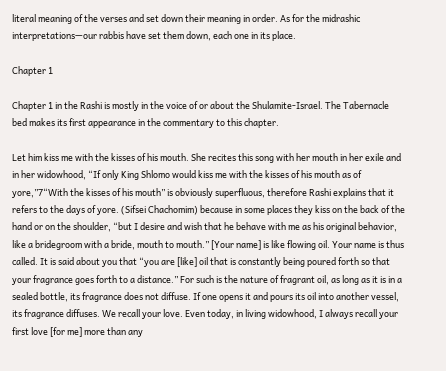literal meaning of the verses and set down their meaning in order. As for the midrashic interpretations—our rabbis have set them down, each one in its place.

Chapter 1

Chapter 1 in the Rashi is mostly in the voice of or about the Shulamite-Israel. The Tabernacle bed makes its first appearance in the commentary to this chapter.

Let him kiss me with the kisses of his mouth. She recites this song with her mouth in her exile and in her widowhood, “If only King Shlomo would kiss me with the kisses of his mouth as of yore,”7“With the kisses of his mouth” is obviously superfluous, therefore Rashi explains that it refers to the days of yore. (Sifsei Chachomim) because in some places they kiss on the back of the hand or on the shoulder, “but I desire and wish that he behave with me as his original behavior, like a bridegroom with a bride, mouth to mouth.” [Your name] is like flowing oil. Your name is thus called. It is said about you that “you are [like] oil that is constantly being poured forth so that your fragrance goes forth to a distance.” For such is the nature of fragrant oil, as long as it is in a sealed bottle, its fragrance does not diffuse. If one opens it and pours its oil into another vessel, its fragrance diffuses. We recall your love. Even today, in living widowhood, I always recall your first love [for me] more than any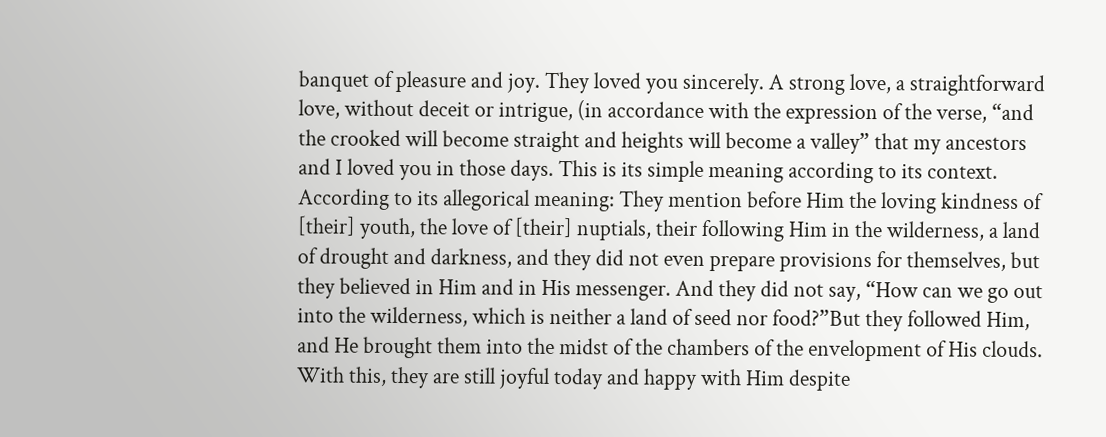banquet of pleasure and joy. They loved you sincerely. A strong love, a straightforward love, without deceit or intrigue, (in accordance with the expression of the verse, “and the crooked will become straight and heights will become a valley” that my ancestors and I loved you in those days. This is its simple meaning according to its context. According to its allegorical meaning: They mention before Him the loving kindness of [their] youth, the love of [their] nuptials, their following Him in the wilderness, a land of drought and darkness, and they did not even prepare provisions for themselves, but they believed in Him and in His messenger. And they did not say, “How can we go out into the wilderness, which is neither a land of seed nor food?”But they followed Him, and He brought them into the midst of the chambers of the envelopment of His clouds. With this, they are still joyful today and happy with Him despite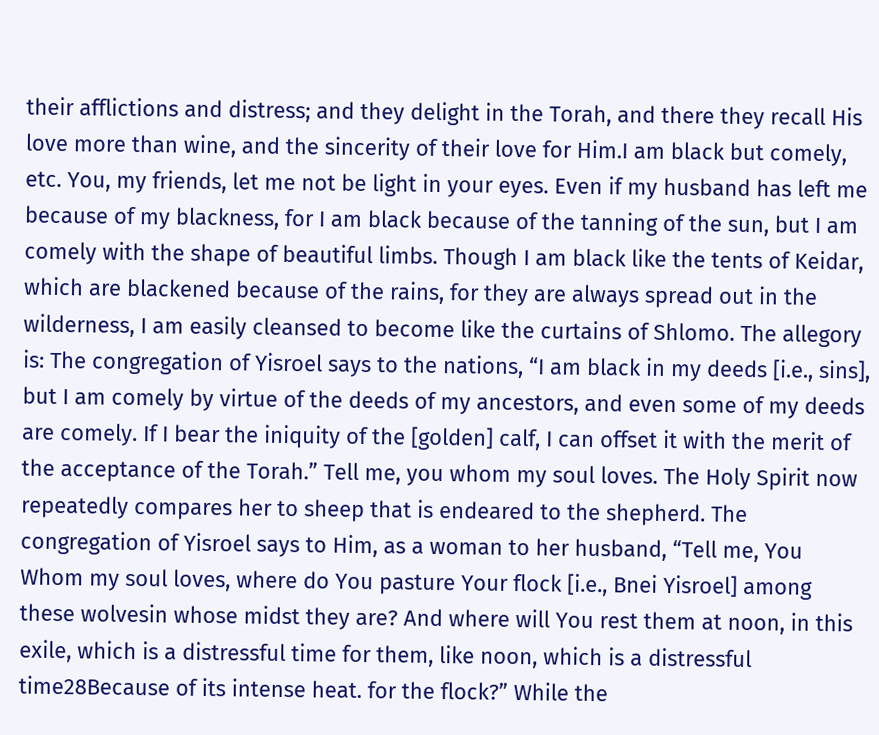their afflictions and distress; and they delight in the Torah, and there they recall His love more than wine, and the sincerity of their love for Him.I am black but comely, etc. You, my friends, let me not be light in your eyes. Even if my husband has left me because of my blackness, for I am black because of the tanning of the sun, but I am comely with the shape of beautiful limbs. Though I am black like the tents of Keidar, which are blackened because of the rains, for they are always spread out in the wilderness, I am easily cleansed to become like the curtains of Shlomo. The allegory is: The congregation of Yisroel says to the nations, “I am black in my deeds [i.e., sins], but I am comely by virtue of the deeds of my ancestors, and even some of my deeds are comely. If I bear the iniquity of the [golden] calf, I can offset it with the merit of the acceptance of the Torah.” Tell me, you whom my soul loves. The Holy Spirit now repeatedly compares her to sheep that is endeared to the shepherd. The congregation of Yisroel says to Him, as a woman to her husband, “Tell me, You Whom my soul loves, where do You pasture Your flock [i.e., Bnei Yisroel] among these wolvesin whose midst they are? And where will You rest them at noon, in this exile, which is a distressful time for them, like noon, which is a distressful time28Because of its intense heat. for the flock?” While the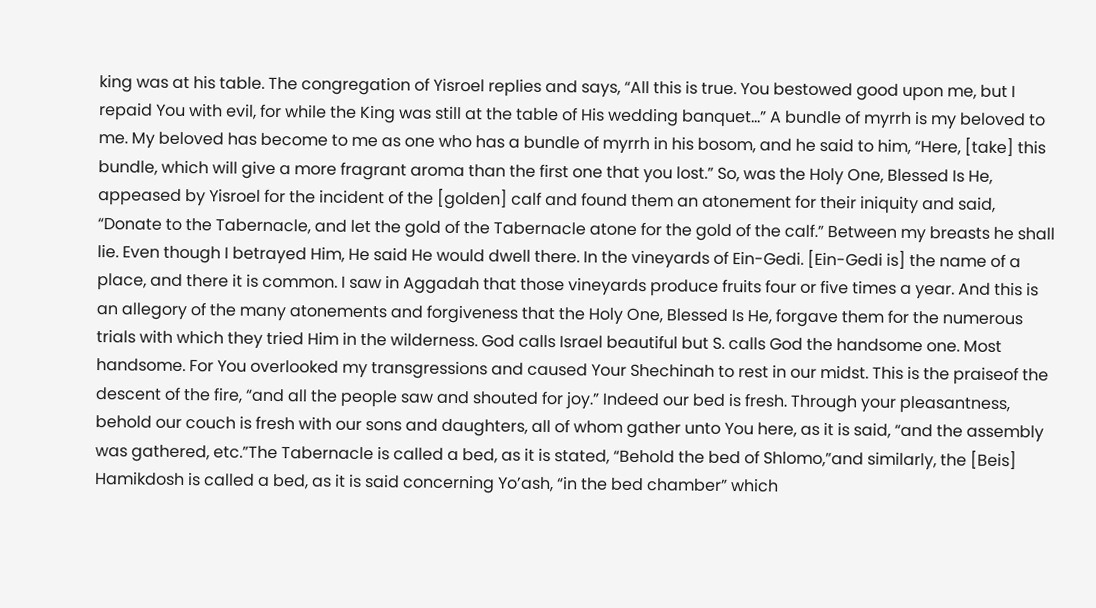king was at his table. The congregation of Yisroel replies and says, “All this is true. You bestowed good upon me, but I repaid You with evil, for while the King was still at the table of His wedding banquet…” A bundle of myrrh is my beloved to me. My beloved has become to me as one who has a bundle of myrrh in his bosom, and he said to him, “Here, [take] this bundle, which will give a more fragrant aroma than the first one that you lost.” So, was the Holy One, Blessed Is He, appeased by Yisroel for the incident of the [golden] calf and found them an atonement for their iniquity and said, “Donate to the Tabernacle, and let the gold of the Tabernacle atone for the gold of the calf.” Between my breasts he shall lie. Even though I betrayed Him, He said He would dwell there. In the vineyards of Ein-Gedi. [Ein-Gedi is] the name of a place, and there it is common. I saw in Aggadah that those vineyards produce fruits four or five times a year. And this is an allegory of the many atonements and forgiveness that the Holy One, Blessed Is He, forgave them for the numerous trials with which they tried Him in the wilderness. God calls Israel beautiful but S. calls God the handsome one. Most handsome. For You overlooked my transgressions and caused Your Shechinah to rest in our midst. This is the praiseof the descent of the fire, “and all the people saw and shouted for joy.” Indeed our bed is fresh. Through your pleasantness, behold our couch is fresh with our sons and daughters, all of whom gather unto You here, as it is said, “and the assembly was gathered, etc.”The Tabernacle is called a bed, as it is stated, “Behold the bed of Shlomo,”and similarly, the [Beis] Hamikdosh is called a bed, as it is said concerning Yo’ash, “in the bed chamber” which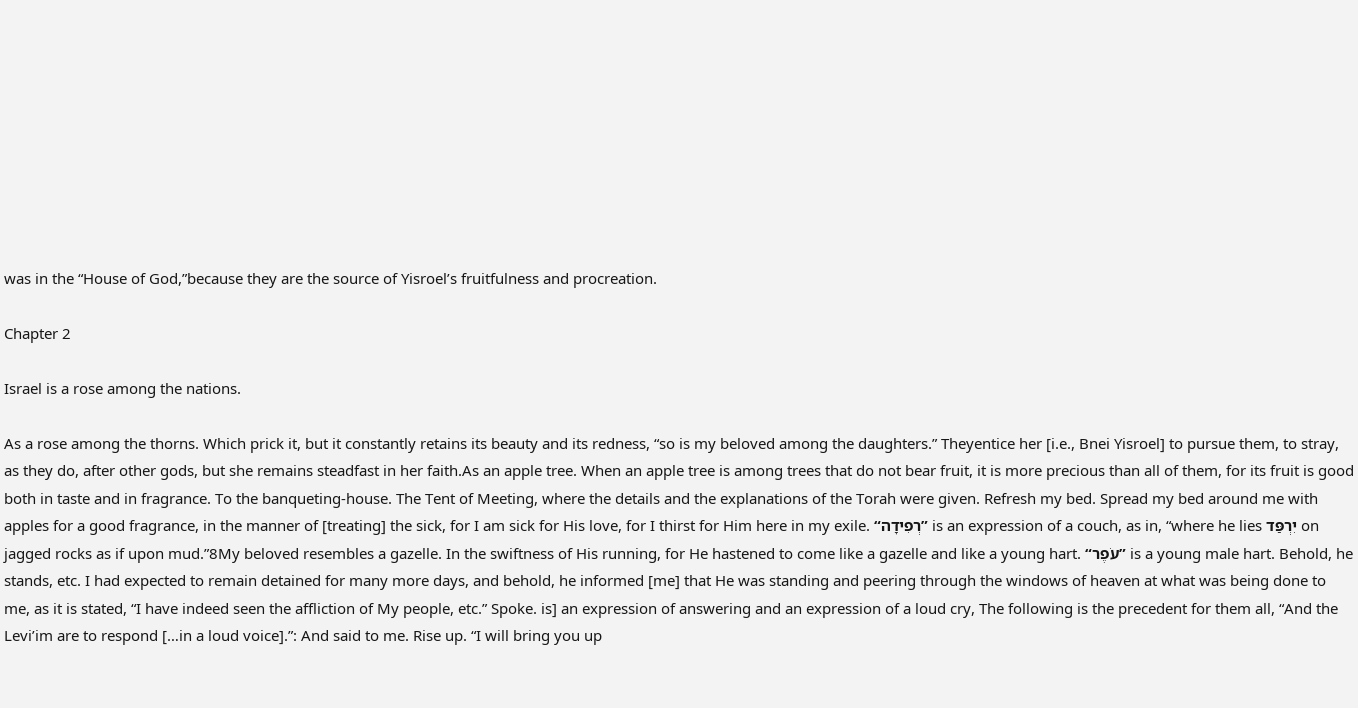was in the “House of God,”because they are the source of Yisroel’s fruitfulness and procreation.

Chapter 2

Israel is a rose among the nations.

As a rose among the thorns. Which prick it, but it constantly retains its beauty and its redness, “so is my beloved among the daughters.” Theyentice her [i.e., Bnei Yisroel] to pursue them, to stray, as they do, after other gods, but she remains steadfast in her faith.As an apple tree. When an apple tree is among trees that do not bear fruit, it is more precious than all of them, for its fruit is good both in taste and in fragrance. To the banqueting-house. The Tent of Meeting, where the details and the explanations of the Torah were given. Refresh my bed. Spread my bed around me with apples for a good fragrance, in the manner of [treating] the sick, for I am sick for His love, for I thirst for Him here in my exile. “רְפִידָה” is an expression of a couch, as in, “where he lies יִרְפַּד on jagged rocks as if upon mud.”8My beloved resembles a gazelle. In the swiftness of His running, for He hastened to come like a gazelle and like a young hart. “עֹפֶר” is a young male hart. Behold, he stands, etc. I had expected to remain detained for many more days, and behold, he informed [me] that He was standing and peering through the windows of heaven at what was being done to me, as it is stated, “I have indeed seen the affliction of My people, etc.” Spoke. is] an expression of answering and an expression of a loud cry, The following is the precedent for them all, “And the Levi’im are to respond […in a loud voice].”: And said to me. Rise up. “I will bring you up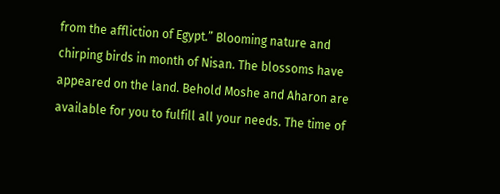from the affliction of Egypt.” Blooming nature and chirping birds in month of Nisan. The blossoms have appeared on the land. Behold Moshe and Aharon are available for you to fulfill all your needs. The time of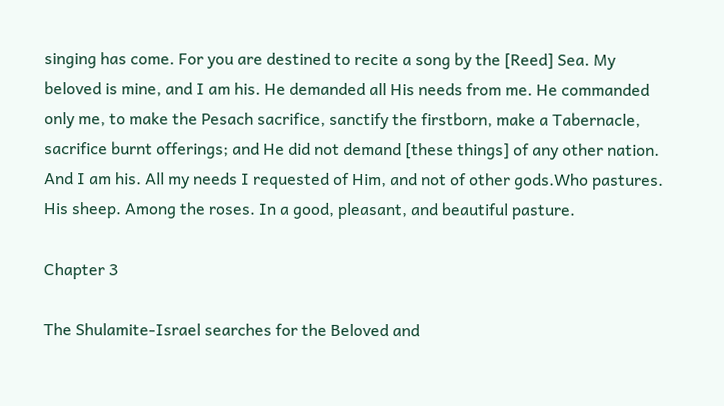singing has come. For you are destined to recite a song by the [Reed] Sea. My beloved is mine, and I am his. He demanded all His needs from me. He commanded only me, to make the Pesach sacrifice, sanctify the firstborn, make a Tabernacle, sacrifice burnt offerings; and He did not demand [these things] of any other nation. And I am his. All my needs I requested of Him, and not of other gods.Who pastures. His sheep. Among the roses. In a good, pleasant, and beautiful pasture.

Chapter 3

The Shulamite-Israel searches for the Beloved and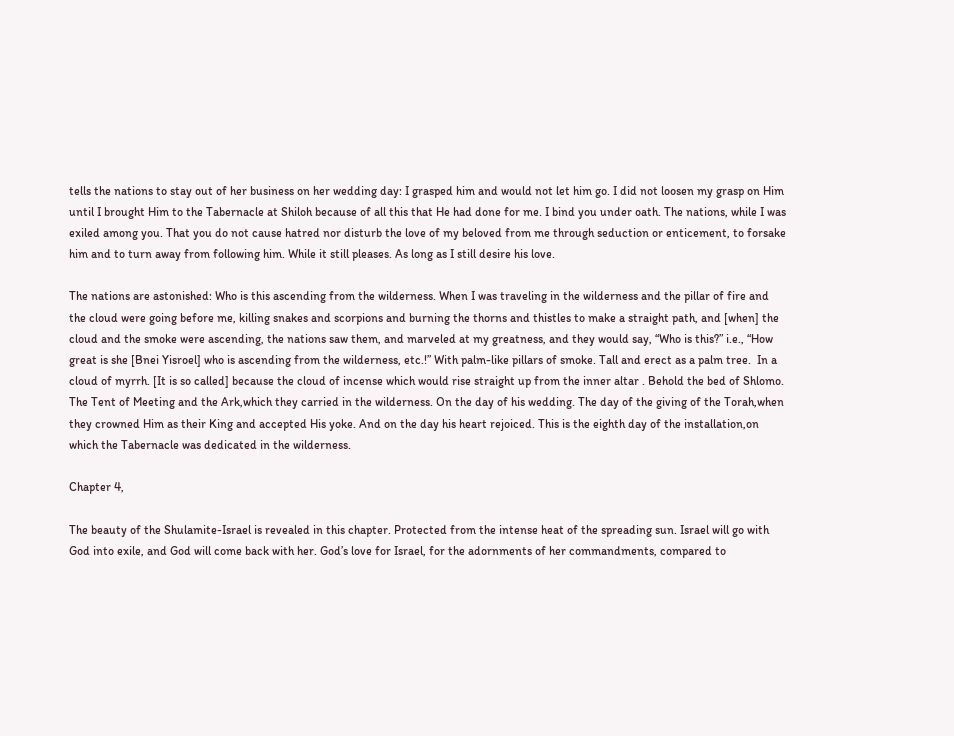tells the nations to stay out of her business on her wedding day: I grasped him and would not let him go. I did not loosen my grasp on Him until I brought Him to the Tabernacle at Shiloh because of all this that He had done for me. I bind you under oath. The nations, while I was exiled among you. That you do not cause hatred nor disturb the love of my beloved from me through seduction or enticement, to forsake him and to turn away from following him. While it still pleases. As long as I still desire his love.

The nations are astonished: Who is this ascending from the wilderness. When I was traveling in the wilderness and the pillar of fire and the cloud were going before me, killing snakes and scorpions and burning the thorns and thistles to make a straight path, and [when] the cloud and the smoke were ascending, the nations saw them, and marveled at my greatness, and they would say, “Who is this?” i.e., “How great is she [Bnei Yisroel] who is ascending from the wilderness, etc.!” With palm-like pillars of smoke. Tall and erect as a palm tree.  In a cloud of myrrh. [It is so called] because the cloud of incense which would rise straight up from the inner altar . Behold the bed of Shlomo. The Tent of Meeting and the Ark,which they carried in the wilderness. On the day of his wedding. The day of the giving of the Torah,when they crowned Him as their King and accepted His yoke. And on the day his heart rejoiced. This is the eighth day of the installation,on which the Tabernacle was dedicated in the wilderness.

Chapter 4,

The beauty of the Shulamite-Israel is revealed in this chapter. Protected from the intense heat of the spreading sun. Israel will go with God into exile, and God will come back with her. God’s love for Israel, for the adornments of her commandments, compared to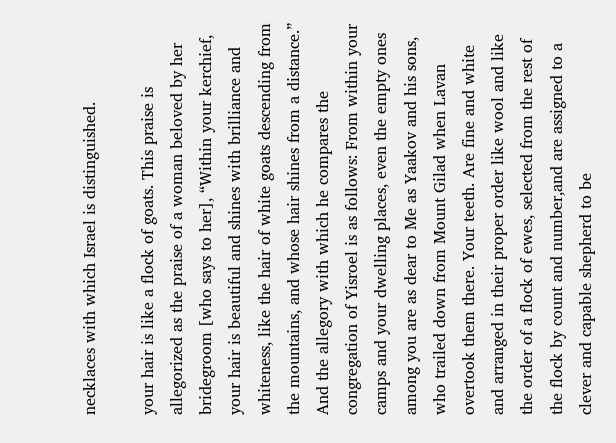necklaces with which Israel is distinguished.

your hair is like a flock of goats. This praise is allegorized as the praise of a woman beloved by her bridegroom [who says to her], “Within your kerchief, your hair is beautiful and shines with brilliance and whiteness, like the hair of white goats descending from the mountains, and whose hair shines from a distance.” And the allegory with which he compares the congregation of Yisroel is as follows: From within your camps and your dwelling places, even the empty ones among you are as dear to Me as Yaakov and his sons, who trailed down from Mount Gilad when Lavan overtook them there. Your teeth. Are fine and white and arranged in their proper order like wool and like the order of a flock of ewes, selected from the rest of the flock by count and number,and are assigned to a clever and capable shepherd to be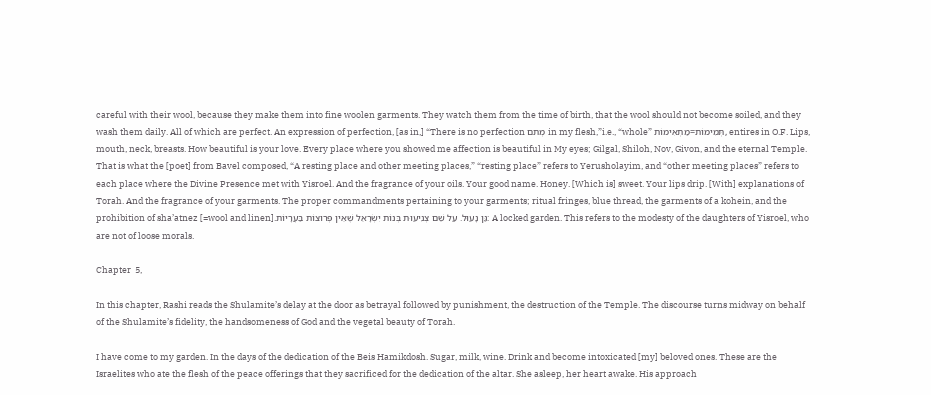careful with their wool, because they make them into fine woolen garments. They watch them from the time of birth, that the wool should not become soiled, and they wash them daily. All of which are perfect. An expression of perfection, [as in,] “There is no perfection מְתם in my flesh,”i.e., “whole” תְּמִימוֹת=מַתְאִימוֹת, entires in O.F. Lips, mouth, neck, breasts. How beautiful is your love. Every place where you showed me affection is beautiful in My eyes; Gilgal, Shiloh, Nov, Givon, and the eternal Temple. That is what the [poet] from Bavel composed, “A resting place and other meeting places,” “resting place” refers to Yerusholayim, and “other meeting places” refers to each place where the Divine Presence met with Yisroel. And the fragrance of your oils. Your good name. Honey. [Which is] sweet. Your lips drip. [With] explanations of Torah. And the fragrance of your garments. The proper commandments pertaining to your garments; ritual fringes, blue thread, the garments of a kohein, and the prohibition of sha’atnez [=wool and linen].גַּן נָעוּל. עַל שֵׁם צְנִיעוּת בְּנוֹת יִשְׂרָאֵל שֶׁאֵין פְּרוּצוֹת בַּעֲרָיוֹת: A locked garden. This refers to the modesty of the daughters of Yisroel, who are not of loose morals.

Chapter  5,

In this chapter, Rashi reads the Shulamite’s delay at the door as betrayal followed by punishment, the destruction of the Temple. The discourse turns midway on behalf of the Shulamite’s fidelity, the handsomeness of God and the vegetal beauty of Torah.

I have come to my garden. In the days of the dedication of the Beis Hamikdosh. Sugar, milk, wine. Drink and become intoxicated [my] beloved ones. These are the Israelites who ate the flesh of the peace offerings that they sacrificed for the dedication of the altar. She asleep, her heart awake. His approach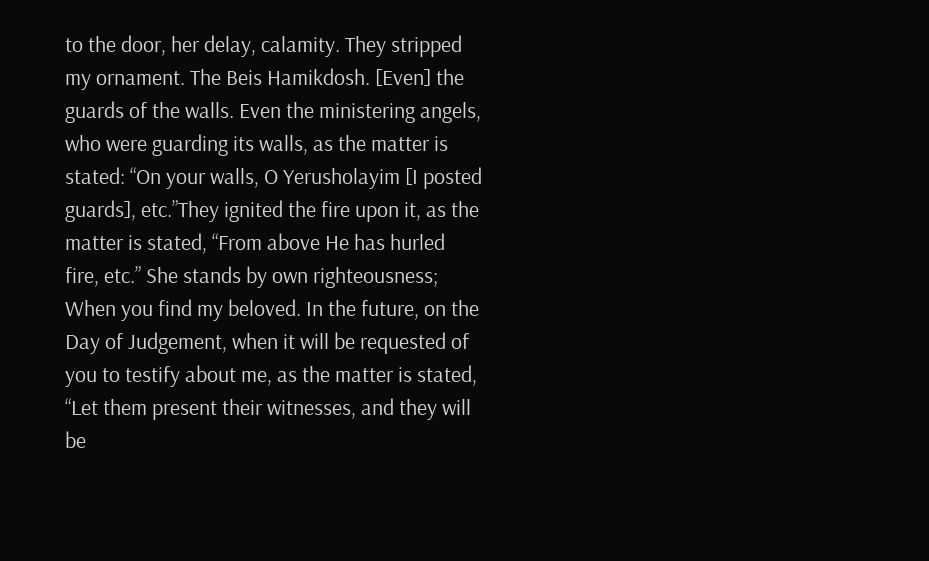to the door, her delay, calamity. They stripped my ornament. The Beis Hamikdosh. [Even] the guards of the walls. Even the ministering angels, who were guarding its walls, as the matter is stated: “On your walls, O Yerusholayim [I posted guards], etc.”They ignited the fire upon it, as the matter is stated, “From above He has hurled fire, etc.” She stands by own righteousness; When you find my beloved. In the future, on the Day of Judgement, when it will be requested of you to testify about me, as the matter is stated, “Let them present their witnesses, and they will be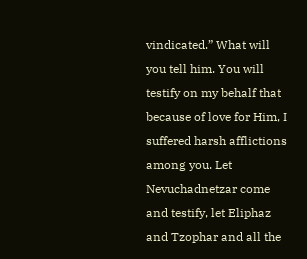vindicated.” What will you tell him. You will testify on my behalf that because of love for Him, I suffered harsh afflictions among you. Let Nevuchadnetzar come and testify, let Eliphaz and Tzophar and all the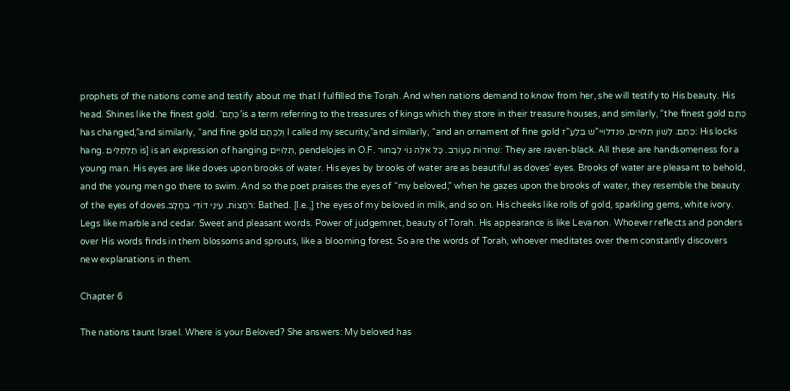prophets of the nations come and testify about me that I fulfilled the Torah. And when nations demand to know from her, she will testify to His beauty. His head. Shines like the finest gold. ‘כֶּתֶם’is a term referring to the treasures of kings which they store in their treasure houses, and similarly, “the finest gold כֶּתֶם has changed,”and similarly, “and fine gold וְלַכֶּתֶם I called my security,”and similarly, “and an ornament of fine gold כֶּתֶם. לְשׁוֹן תְּלוּיִים, פנדלויי”ש בְּלַעַ”ז: His locks hang. תַּלְתַּלִּים is] is an expression of hanging תְּלוּיִים, pendelojes in O.F. שְׁחֹרוֹת כָּעוֹרֵב. כָּל אֵלֶּה נוֹי לְבָחוּר: They are raven-black. All these are handsomeness for a young man. His eyes are like doves upon brooks of water. His eyes by brooks of water are as beautiful as doves’ eyes. Brooks of water are pleasant to behold, and the young men go there to swim. And so the poet praises the eyes of “my beloved,” when he gazes upon the brooks of water, they resemble the beauty of the eyes of doves.רֹחֲצוֹת. עֵינֵי דוֹדִי בֶּחָלָב: Bathed. [I.e.,] the eyes of my beloved in milk, and so on. His cheeks like rolls of gold, sparkling gems, white ivory. Legs like marble and cedar. Sweet and pleasant words. Power of judgemnet, beauty of Torah. His appearance is like Levanon. Whoever reflects and ponders over His words finds in them blossoms and sprouts, like a blooming forest. So are the words of Torah, whoever meditates over them constantly discovers new explanations in them.

Chapter 6

The nations taunt Israel. Where is your Beloved? She answers: My beloved has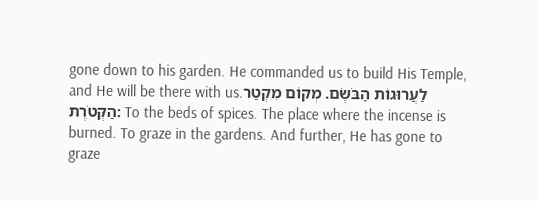gone down to his garden. He commanded us to build His Temple, and He will be there with us.לַעֲרוּגוֹת הַבֹּשֶׂם. מְקוֹם מִקְטַר הַקְּטֹרֶת: To the beds of spices. The place where the incense is burned. To graze in the gardens. And further, He has gone to graze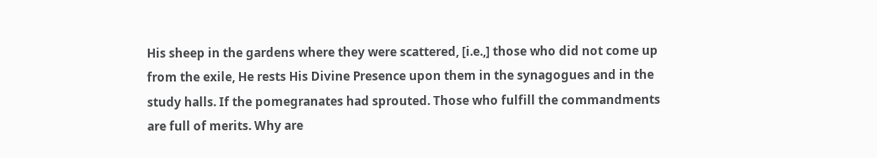His sheep in the gardens where they were scattered, [i.e.,] those who did not come up from the exile, He rests His Divine Presence upon them in the synagogues and in the study halls. If the pomegranates had sprouted. Those who fulfill the commandments are full of merits. Why are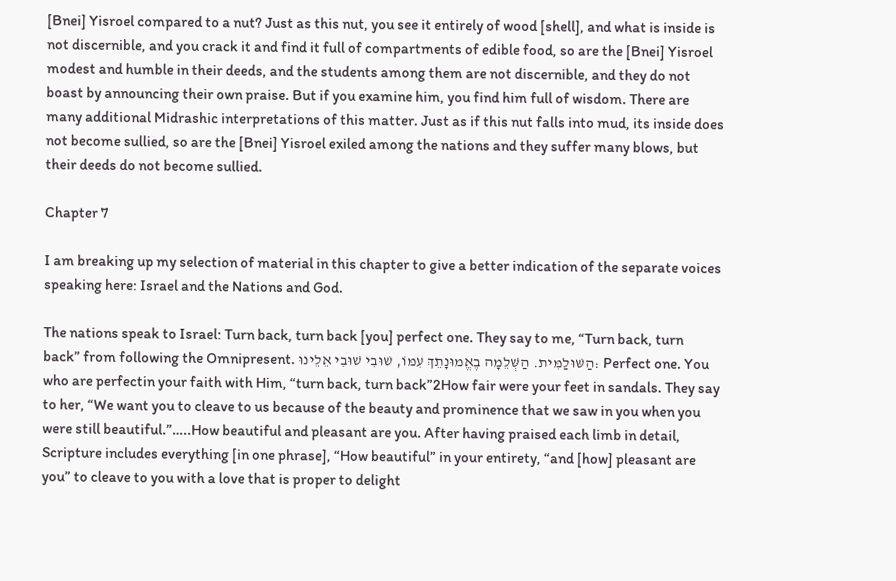[Bnei] Yisroel compared to a nut? Just as this nut, you see it entirely of wood [shell], and what is inside is not discernible, and you crack it and find it full of compartments of edible food, so are the [Bnei] Yisroel modest and humble in their deeds, and the students among them are not discernible, and they do not boast by announcing their own praise. But if you examine him, you find him full of wisdom. There are many additional Midrashic interpretations of this matter. Just as if this nut falls into mud, its inside does not become sullied, so are the [Bnei] Yisroel exiled among the nations and they suffer many blows, but their deeds do not become sullied.

Chapter 7

I am breaking up my selection of material in this chapter to give a better indication of the separate voices speaking here: Israel and the Nations and God.

The nations speak to Israel: Turn back, turn back [you] perfect one. They say to me, “Turn back, turn back” from following the Omnipresent. הַשּׁוּלַמִּית. הַשְּׁלֵמָה בֶאֱמוּנָתֵךְ עִמּוֹ, שׁוּבִי שׁוּבִי אֵלֵינוּ: Perfect one. You who are perfectin your faith with Him, “turn back, turn back”2How fair were your feet in sandals. They say to her, “We want you to cleave to us because of the beauty and prominence that we saw in you when you were still beautiful.”…..How beautiful and pleasant are you. After having praised each limb in detail, Scripture includes everything [in one phrase], “How beautiful” in your entirety, “and [how] pleasant are you” to cleave to you with a love that is proper to delight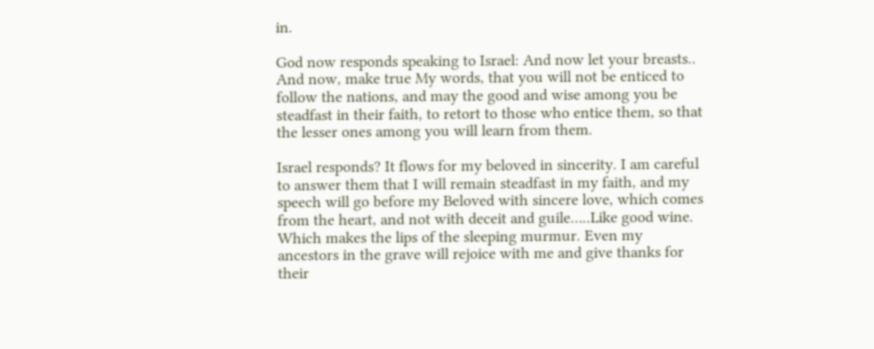in.

God now responds speaking to Israel: And now let your breasts.. And now, make true My words, that you will not be enticed to follow the nations, and may the good and wise among you be steadfast in their faith, to retort to those who entice them, so that the lesser ones among you will learn from them.

Israel responds? It flows for my beloved in sincerity. I am careful to answer them that I will remain steadfast in my faith, and my speech will go before my Beloved with sincere love, which comes from the heart, and not with deceit and guile…..Like good wine. Which makes the lips of the sleeping murmur. Even my ancestors in the grave will rejoice with me and give thanks for their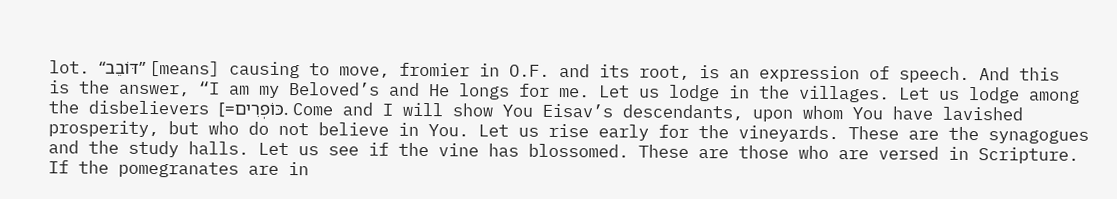lot. “דּוֹבֵב” [means] causing to move, fromier in O.F. and its root, is an expression of speech. And this is the answer, “I am my Beloved’s and He longs for me. Let us lodge in the villages. Let us lodge among the disbelievers [=כּוֹפְרִים. Come and I will show You Eisav’s descendants, upon whom You have lavished prosperity, but who do not believe in You. Let us rise early for the vineyards. These are the synagogues and the study halls. Let us see if the vine has blossomed. These are those who are versed in Scripture. If the pomegranates are in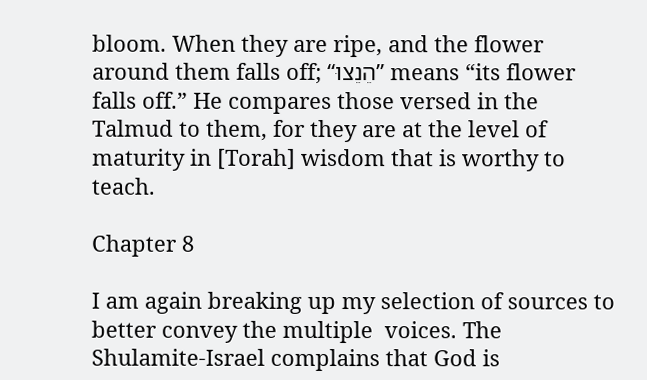bloom. When they are ripe, and the flower around them falls off; “הֵנֵצוּ” means “its flower falls off.” He compares those versed in the Talmud to them, for they are at the level of maturity in [Torah] wisdom that is worthy to teach.

Chapter 8

I am again breaking up my selection of sources to better convey the multiple  voices. The Shulamite-Israel complains that God is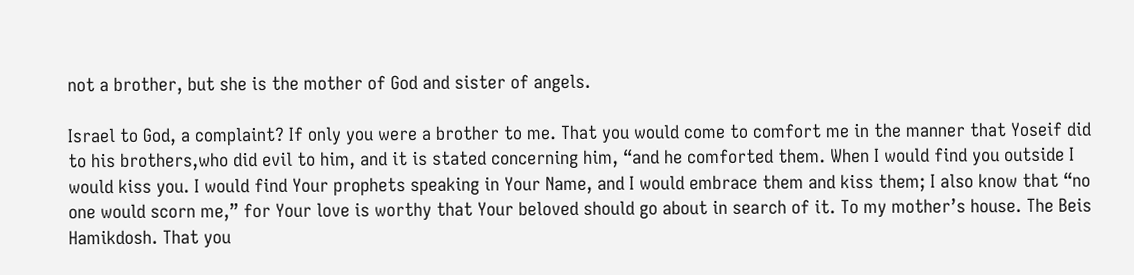not a brother, but she is the mother of God and sister of angels.

Israel to God, a complaint? If only you were a brother to me. That you would come to comfort me in the manner that Yoseif did to his brothers,who did evil to him, and it is stated concerning him, “and he comforted them. When I would find you outside I would kiss you. I would find Your prophets speaking in Your Name, and I would embrace them and kiss them; I also know that “no one would scorn me,” for Your love is worthy that Your beloved should go about in search of it. To my mother’s house. The Beis Hamikdosh. That you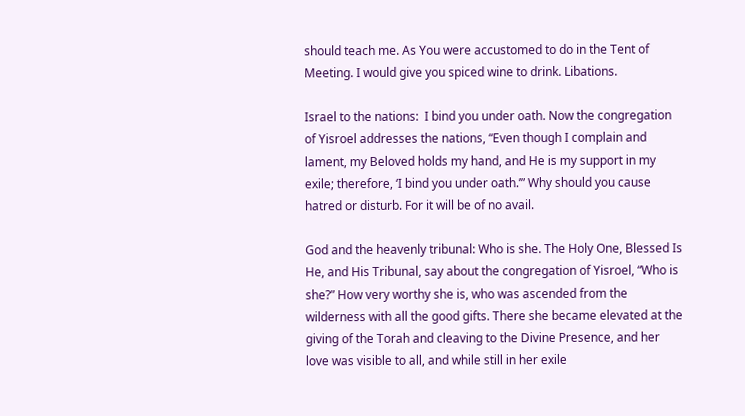should teach me. As You were accustomed to do in the Tent of Meeting. I would give you spiced wine to drink. Libations.

Israel to the nations:  I bind you under oath. Now the congregation of Yisroel addresses the nations, “Even though I complain and lament, my Beloved holds my hand, and He is my support in my exile; therefore, ‘I bind you under oath.’” Why should you cause hatred or disturb. For it will be of no avail.

God and the heavenly tribunal: Who is she. The Holy One, Blessed Is He, and His Tribunal, say about the congregation of Yisroel, “Who is she?” How very worthy she is, who was ascended from the wilderness with all the good gifts. There she became elevated at the giving of the Torah and cleaving to the Divine Presence, and her love was visible to all, and while still in her exile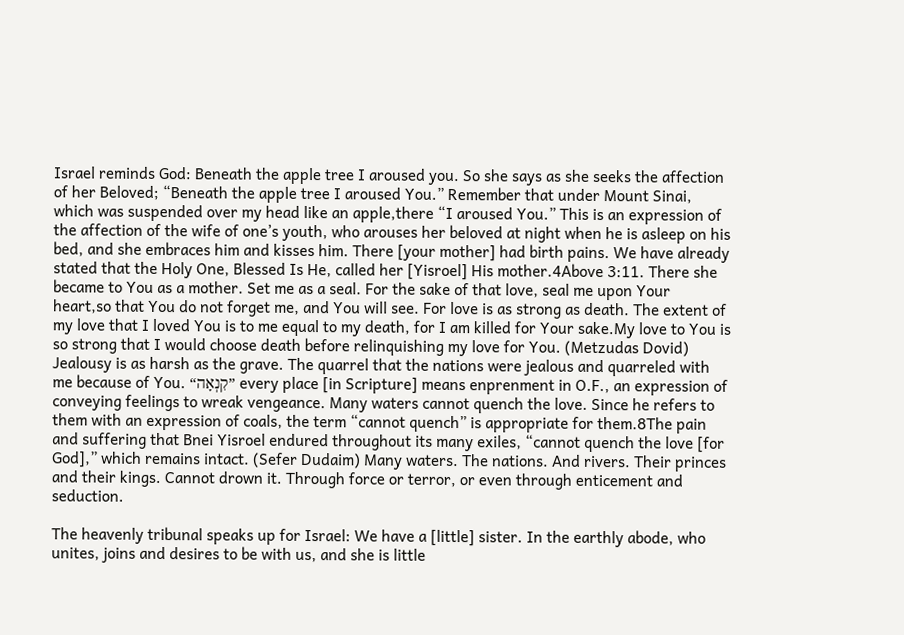Israel reminds God: Beneath the apple tree I aroused you. So she says as she seeks the affection of her Beloved; “Beneath the apple tree I aroused You.” Remember that under Mount Sinai, which was suspended over my head like an apple,there “I aroused You.” This is an expression of the affection of the wife of one’s youth, who arouses her beloved at night when he is asleep on his bed, and she embraces him and kisses him. There [your mother] had birth pains. We have already stated that the Holy One, Blessed Is He, called her [Yisroel] His mother.4Above 3:11. There she became to You as a mother. Set me as a seal. For the sake of that love, seal me upon Your heart,so that You do not forget me, and You will see. For love is as strong as death. The extent of my love that I loved You is to me equal to my death, for I am killed for Your sake.My love to You is so strong that I would choose death before relinquishing my love for You. (Metzudas Dovid)  Jealousy is as harsh as the grave. The quarrel that the nations were jealous and quarreled with me because of You. “קִנְאָה” every place [in Scripture] means enprenment in O.F., an expression of conveying feelings to wreak vengeance. Many waters cannot quench the love. Since he refers to them with an expression of coals, the term “cannot quench” is appropriate for them.8The pain and suffering that Bnei Yisroel endured throughout its many exiles, “cannot quench the love [for God],” which remains intact. (Sefer Dudaim) Many waters. The nations. And rivers. Their princes and their kings. Cannot drown it. Through force or terror, or even through enticement and seduction.

The heavenly tribunal speaks up for Israel: We have a [little] sister. In the earthly abode, who unites, joins and desires to be with us, and she is little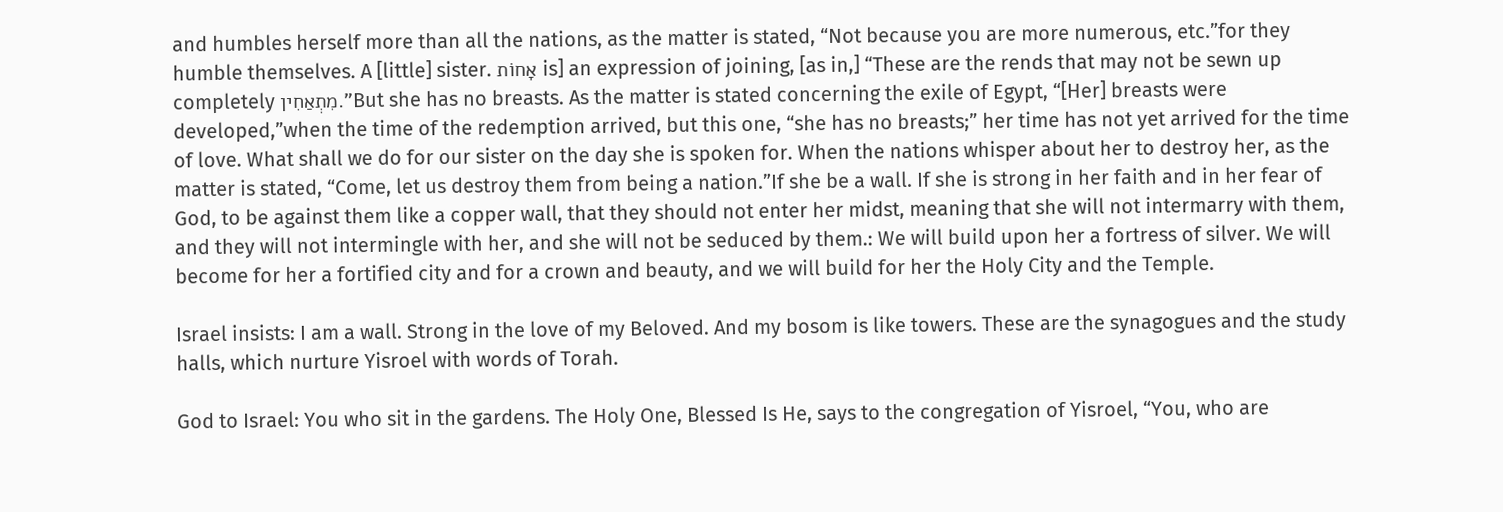and humbles herself more than all the nations, as the matter is stated, “Not because you are more numerous, etc.”for they humble themselves. A [little] sister. אָחוֹת is] an expression of joining, [as in,] “These are the rends that may not be sewn up completely מִתְאַחִין.”But she has no breasts. As the matter is stated concerning the exile of Egypt, “[Her] breasts were developed,”when the time of the redemption arrived, but this one, “she has no breasts;” her time has not yet arrived for the time of love. What shall we do for our sister on the day she is spoken for. When the nations whisper about her to destroy her, as the matter is stated, “Come, let us destroy them from being a nation.”If she be a wall. If she is strong in her faith and in her fear of God, to be against them like a copper wall, that they should not enter her midst, meaning that she will not intermarry with them, and they will not intermingle with her, and she will not be seduced by them.: We will build upon her a fortress of silver. We will become for her a fortified city and for a crown and beauty, and we will build for her the Holy City and the Temple.

Israel insists: I am a wall. Strong in the love of my Beloved. And my bosom is like towers. These are the synagogues and the study halls, which nurture Yisroel with words of Torah.

God to Israel: You who sit in the gardens. The Holy One, Blessed Is He, says to the congregation of Yisroel, “You, who are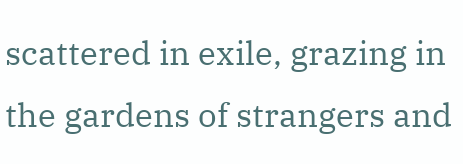scattered in exile, grazing in the gardens of strangers and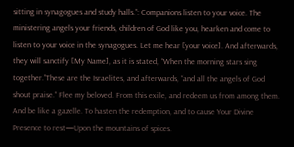sitting in synagogues and study halls.”: Companions listen to your voice. The ministering angels your friends, children of God like you, hearken and come to listen to your voice in the synagogues. Let me hear [your voice]. And afterwards, they will sanctify [My Name], as it is stated, “When the morning stars sing together.”These are the Israelites, and afterwards, “and all the angels of God shout praise.” Flee my beloved. From this exile, and redeem us from among them. And be like a gazelle. To hasten the redemption, and to cause Your Divine Presence to rest—Upon the mountains of spices.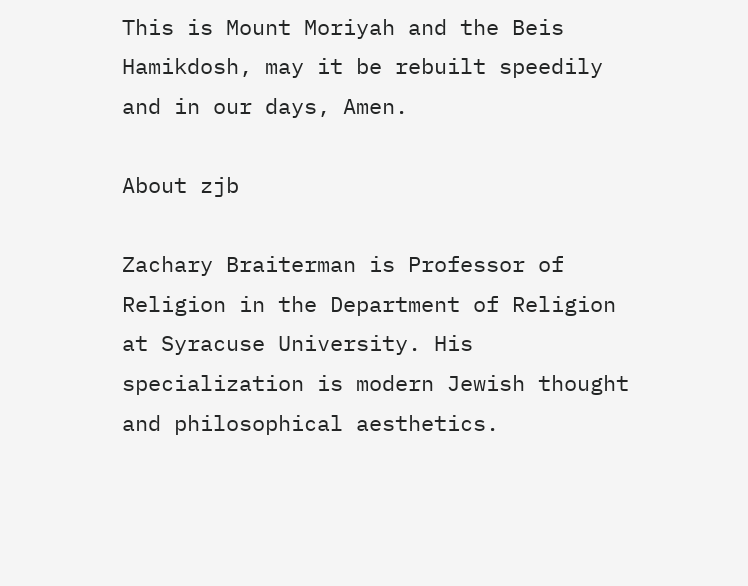This is Mount Moriyah and the Beis Hamikdosh, may it be rebuilt speedily and in our days, Amen.

About zjb

Zachary Braiterman is Professor of Religion in the Department of Religion at Syracuse University. His specialization is modern Jewish thought and philosophical aesthetics.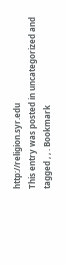http://religion.syr.edu
This entry was posted in uncategorized and tagged , , . Bookmark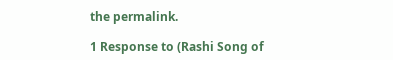the permalink.

1 Response to (Rashi Song of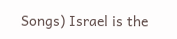Songs) Israel is the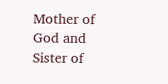Mother of God and Sister of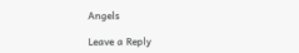Angels

Leave a Reply